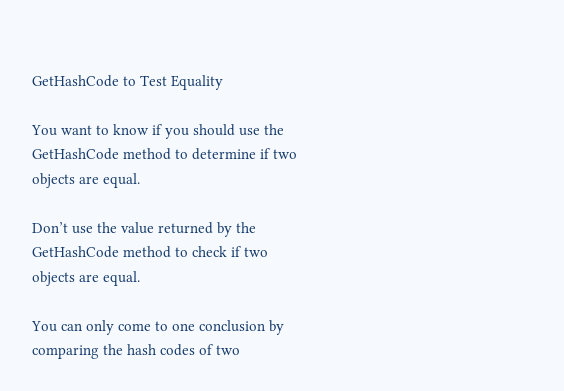GetHashCode to Test Equality

You want to know if you should use the GetHashCode method to determine if two objects are equal.

Don’t use the value returned by the GetHashCode method to check if two objects are equal.

You can only come to one conclusion by comparing the hash codes of two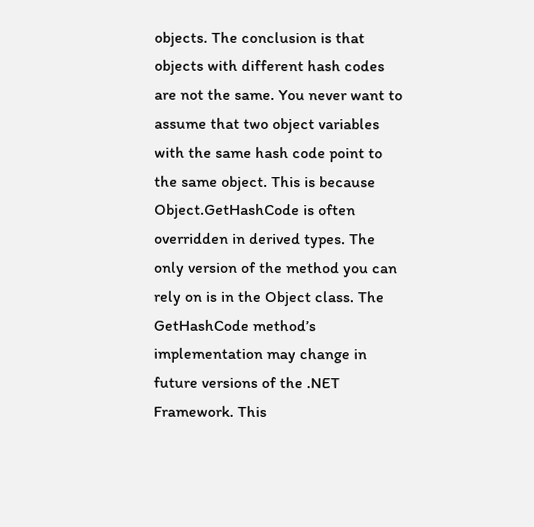objects. The conclusion is that objects with different hash codes are not the same. You never want to assume that two object variables with the same hash code point to the same object. This is because Object.GetHashCode is often overridden in derived types. The only version of the method you can rely on is in the Object class. The GetHashCode method’s implementation may change in future versions of the .NET Framework. This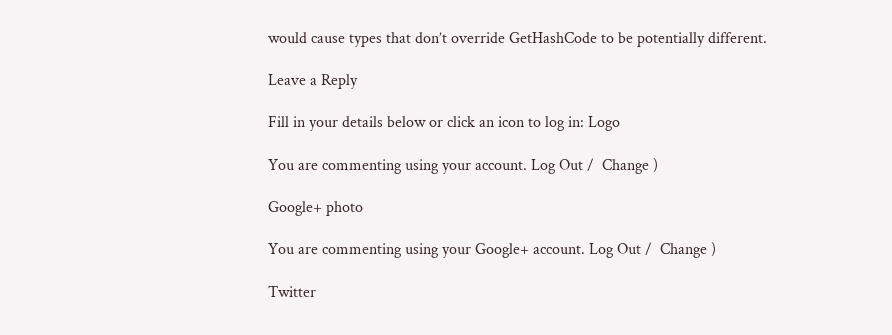would cause types that don’t override GetHashCode to be potentially different.

Leave a Reply

Fill in your details below or click an icon to log in: Logo

You are commenting using your account. Log Out /  Change )

Google+ photo

You are commenting using your Google+ account. Log Out /  Change )

Twitter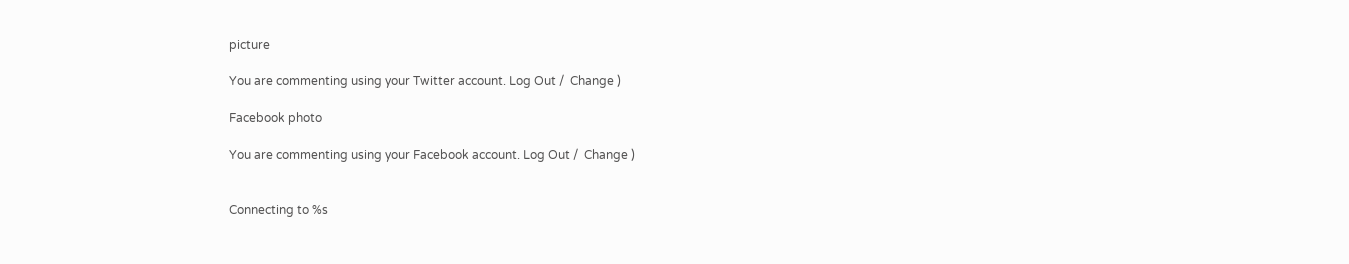picture

You are commenting using your Twitter account. Log Out /  Change )

Facebook photo

You are commenting using your Facebook account. Log Out /  Change )


Connecting to %s